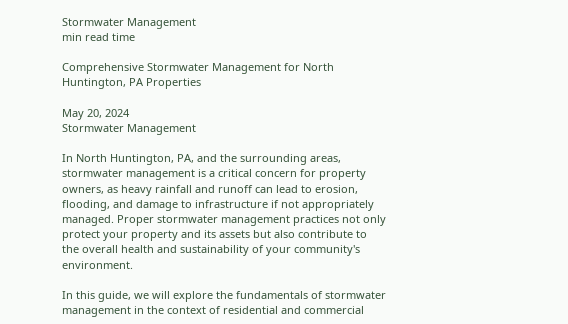Stormwater Management
min read time

Comprehensive Stormwater Management for North Huntington, PA Properties

May 20, 2024
Stormwater Management

In North Huntington, PA, and the surrounding areas, stormwater management is a critical concern for property owners, as heavy rainfall and runoff can lead to erosion, flooding, and damage to infrastructure if not appropriately managed. Proper stormwater management practices not only protect your property and its assets but also contribute to the overall health and sustainability of your community's environment.

In this guide, we will explore the fundamentals of stormwater management in the context of residential and commercial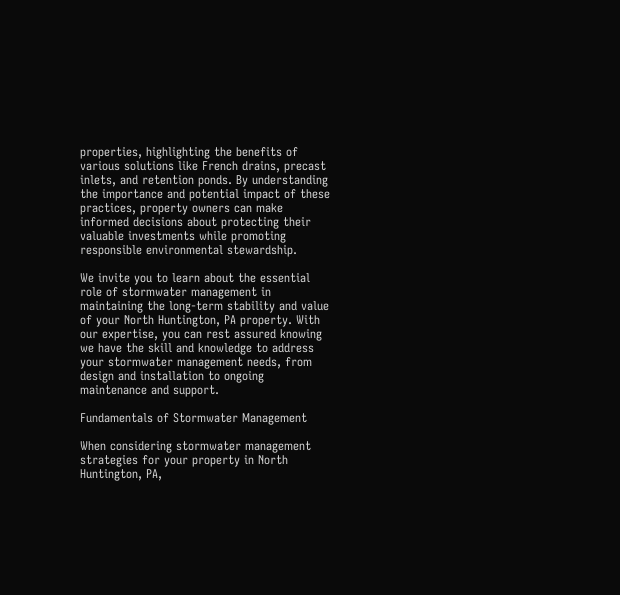properties, highlighting the benefits of various solutions like French drains, precast inlets, and retention ponds. By understanding the importance and potential impact of these practices, property owners can make informed decisions about protecting their valuable investments while promoting responsible environmental stewardship.

We invite you to learn about the essential role of stormwater management in maintaining the long-term stability and value of your North Huntington, PA property. With our expertise, you can rest assured knowing we have the skill and knowledge to address your stormwater management needs, from design and installation to ongoing maintenance and support.

Fundamentals of Stormwater Management

When considering stormwater management strategies for your property in North Huntington, PA,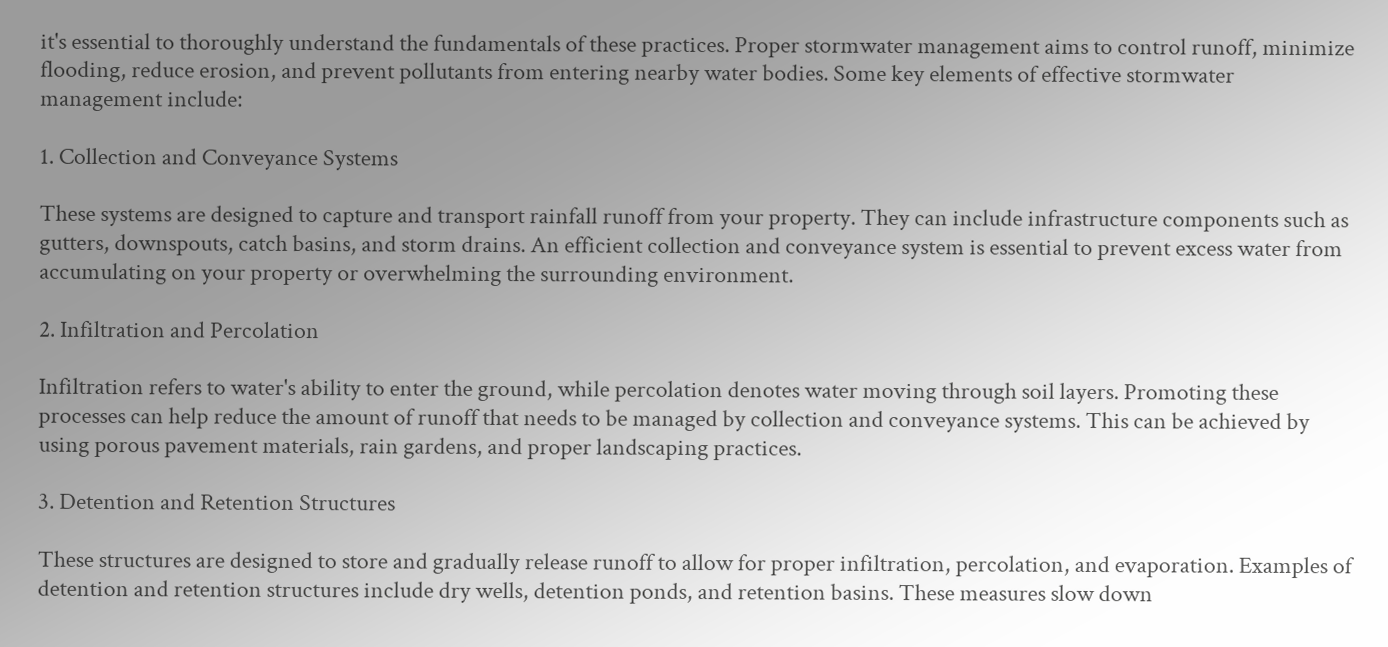it's essential to thoroughly understand the fundamentals of these practices. Proper stormwater management aims to control runoff, minimize flooding, reduce erosion, and prevent pollutants from entering nearby water bodies. Some key elements of effective stormwater management include:

1. Collection and Conveyance Systems

These systems are designed to capture and transport rainfall runoff from your property. They can include infrastructure components such as gutters, downspouts, catch basins, and storm drains. An efficient collection and conveyance system is essential to prevent excess water from accumulating on your property or overwhelming the surrounding environment.

2. Infiltration and Percolation

Infiltration refers to water's ability to enter the ground, while percolation denotes water moving through soil layers. Promoting these processes can help reduce the amount of runoff that needs to be managed by collection and conveyance systems. This can be achieved by using porous pavement materials, rain gardens, and proper landscaping practices.

3. Detention and Retention Structures

These structures are designed to store and gradually release runoff to allow for proper infiltration, percolation, and evaporation. Examples of detention and retention structures include dry wells, detention ponds, and retention basins. These measures slow down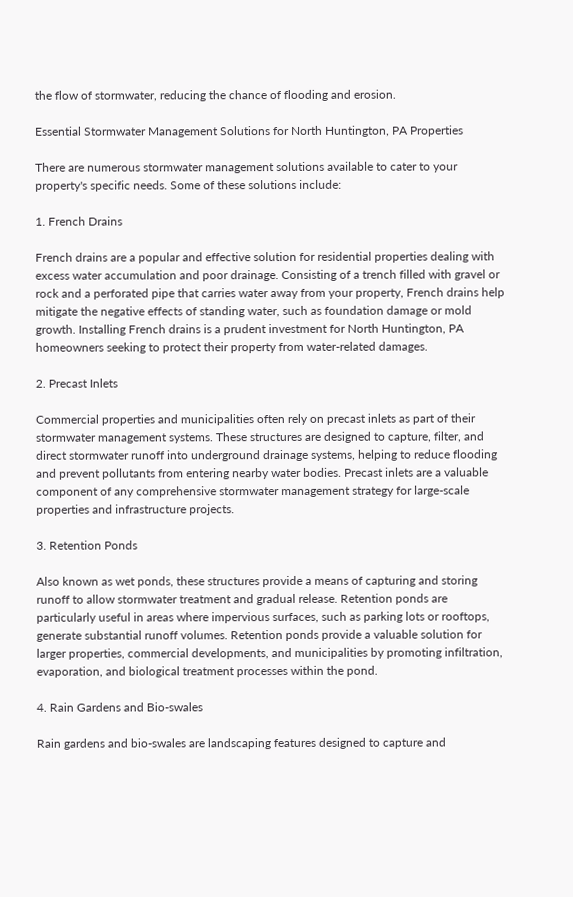the flow of stormwater, reducing the chance of flooding and erosion.

Essential Stormwater Management Solutions for North Huntington, PA Properties

There are numerous stormwater management solutions available to cater to your property's specific needs. Some of these solutions include:

1. French Drains

French drains are a popular and effective solution for residential properties dealing with excess water accumulation and poor drainage. Consisting of a trench filled with gravel or rock and a perforated pipe that carries water away from your property, French drains help mitigate the negative effects of standing water, such as foundation damage or mold growth. Installing French drains is a prudent investment for North Huntington, PA homeowners seeking to protect their property from water-related damages.

2. Precast Inlets

Commercial properties and municipalities often rely on precast inlets as part of their stormwater management systems. These structures are designed to capture, filter, and direct stormwater runoff into underground drainage systems, helping to reduce flooding and prevent pollutants from entering nearby water bodies. Precast inlets are a valuable component of any comprehensive stormwater management strategy for large-scale properties and infrastructure projects.

3. Retention Ponds

Also known as wet ponds, these structures provide a means of capturing and storing runoff to allow stormwater treatment and gradual release. Retention ponds are particularly useful in areas where impervious surfaces, such as parking lots or rooftops, generate substantial runoff volumes. Retention ponds provide a valuable solution for larger properties, commercial developments, and municipalities by promoting infiltration, evaporation, and biological treatment processes within the pond.

4. Rain Gardens and Bio-swales

Rain gardens and bio-swales are landscaping features designed to capture and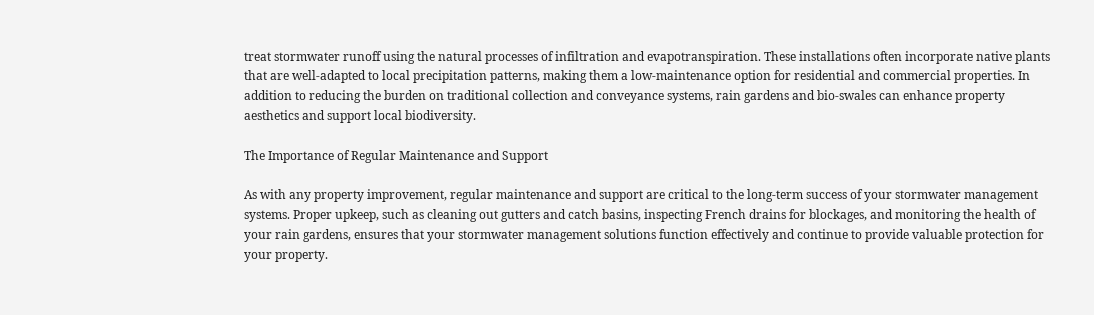treat stormwater runoff using the natural processes of infiltration and evapotranspiration. These installations often incorporate native plants that are well-adapted to local precipitation patterns, making them a low-maintenance option for residential and commercial properties. In addition to reducing the burden on traditional collection and conveyance systems, rain gardens and bio-swales can enhance property aesthetics and support local biodiversity.

The Importance of Regular Maintenance and Support

As with any property improvement, regular maintenance and support are critical to the long-term success of your stormwater management systems. Proper upkeep, such as cleaning out gutters and catch basins, inspecting French drains for blockages, and monitoring the health of your rain gardens, ensures that your stormwater management solutions function effectively and continue to provide valuable protection for your property.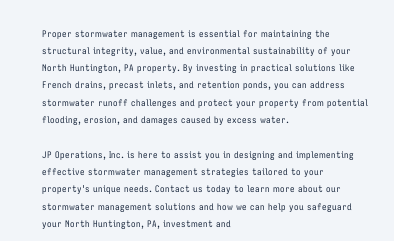Proper stormwater management is essential for maintaining the structural integrity, value, and environmental sustainability of your North Huntington, PA property. By investing in practical solutions like French drains, precast inlets, and retention ponds, you can address stormwater runoff challenges and protect your property from potential flooding, erosion, and damages caused by excess water.

JP Operations, Inc. is here to assist you in designing and implementing effective stormwater management strategies tailored to your property's unique needs. Contact us today to learn more about our stormwater management solutions and how we can help you safeguard your North Huntington, PA, investment and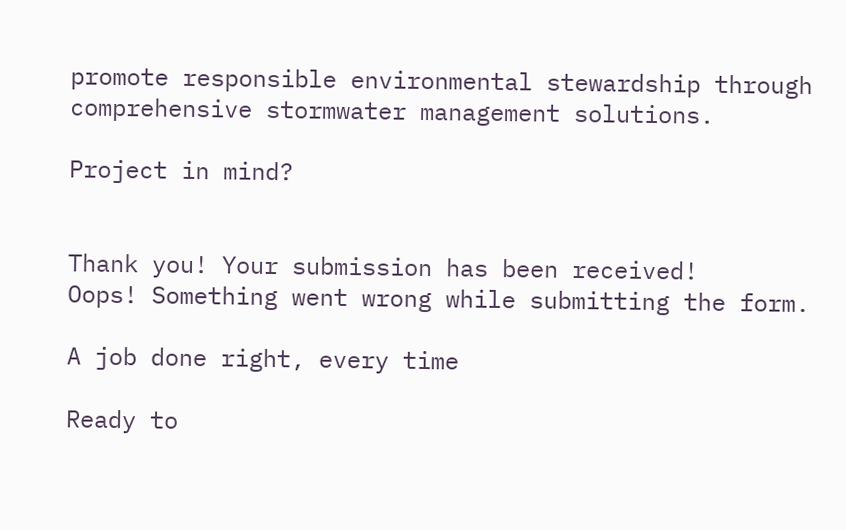promote responsible environmental stewardship through comprehensive stormwater management solutions.

Project in mind?


Thank you! Your submission has been received!
Oops! Something went wrong while submitting the form.

A job done right, every time

Ready to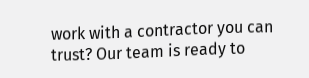work with a contractor you can trust? Our team is ready to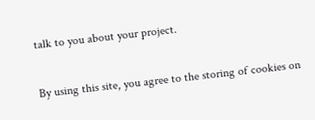talk to you about your project.

By using this site, you agree to the storing of cookies on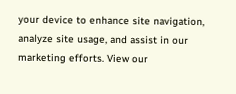your device to enhance site navigation, analyze site usage, and assist in our marketing efforts. View our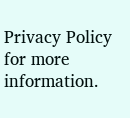Privacy Policy for more information.